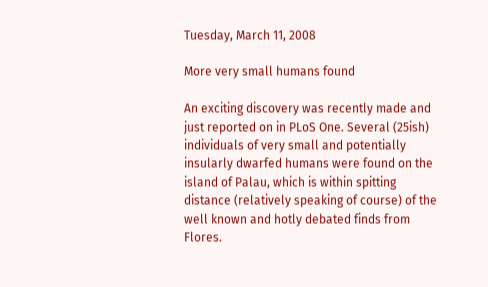Tuesday, March 11, 2008

More very small humans found

An exciting discovery was recently made and just reported on in PLoS One. Several (25ish) individuals of very small and potentially insularly dwarfed humans were found on the island of Palau, which is within spitting distance (relatively speaking of course) of the well known and hotly debated finds from Flores.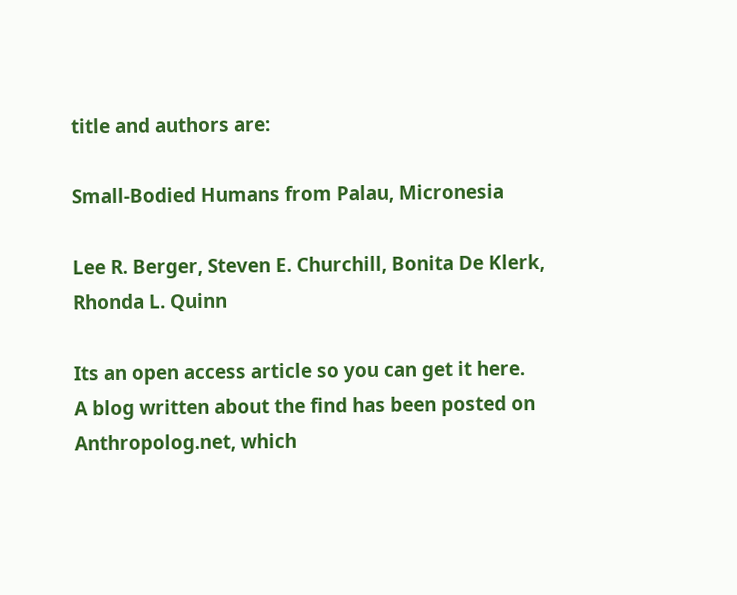title and authors are:

Small-Bodied Humans from Palau, Micronesia

Lee R. Berger, Steven E. Churchill, Bonita De Klerk, Rhonda L. Quinn

Its an open access article so you can get it here.
A blog written about the find has been posted on Anthropolog.net, which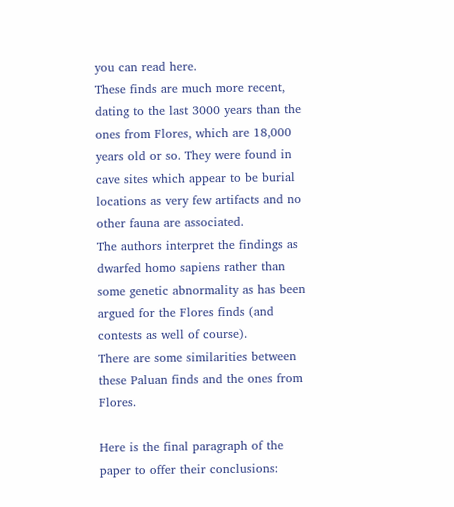you can read here.
These finds are much more recent, dating to the last 3000 years than the ones from Flores, which are 18,000 years old or so. They were found in cave sites which appear to be burial locations as very few artifacts and no other fauna are associated.
The authors interpret the findings as dwarfed homo sapiens rather than some genetic abnormality as has been argued for the Flores finds (and contests as well of course).
There are some similarities between these Paluan finds and the ones from Flores.

Here is the final paragraph of the paper to offer their conclusions: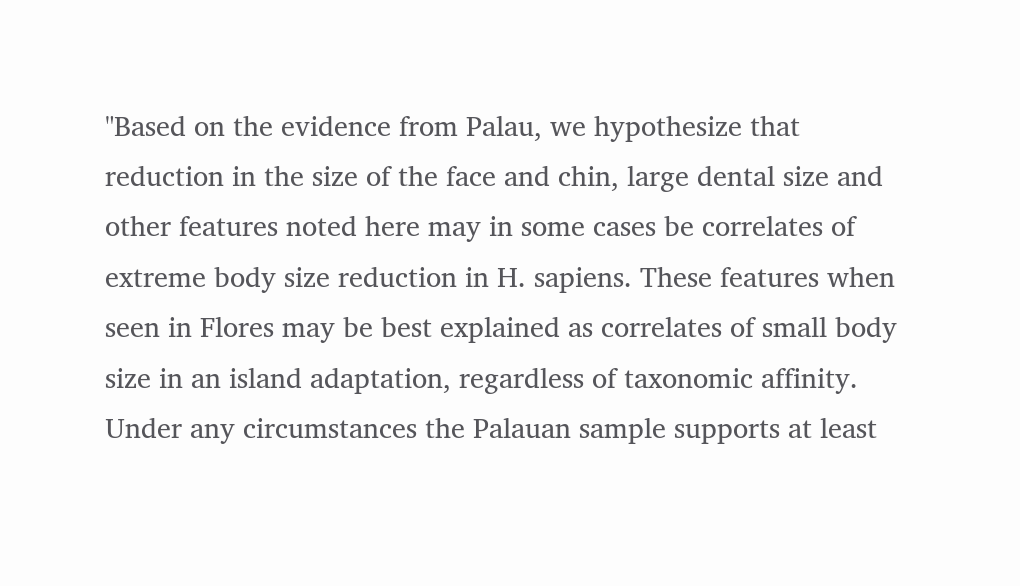"Based on the evidence from Palau, we hypothesize that reduction in the size of the face and chin, large dental size and other features noted here may in some cases be correlates of extreme body size reduction in H. sapiens. These features when seen in Flores may be best explained as correlates of small body size in an island adaptation, regardless of taxonomic affinity. Under any circumstances the Palauan sample supports at least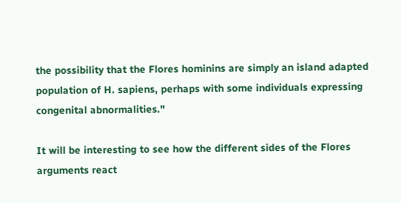the possibility that the Flores hominins are simply an island adapted population of H. sapiens, perhaps with some individuals expressing congenital abnormalities."

It will be interesting to see how the different sides of the Flores arguments react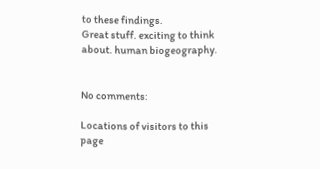to these findings.
Great stuff. exciting to think about. human biogeography.


No comments:

Locations of visitors to this page